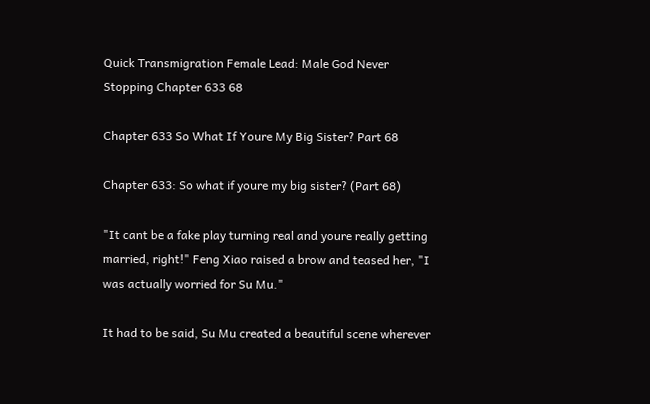Quick Transmigration Female Lead: Male God Never Stopping Chapter 633 68

Chapter 633 So What If Youre My Big Sister? Part 68

Chapter 633: So what if youre my big sister? (Part 68)

"It cant be a fake play turning real and youre really getting married, right!" Feng Xiao raised a brow and teased her, "I was actually worried for Su Mu."

It had to be said, Su Mu created a beautiful scene wherever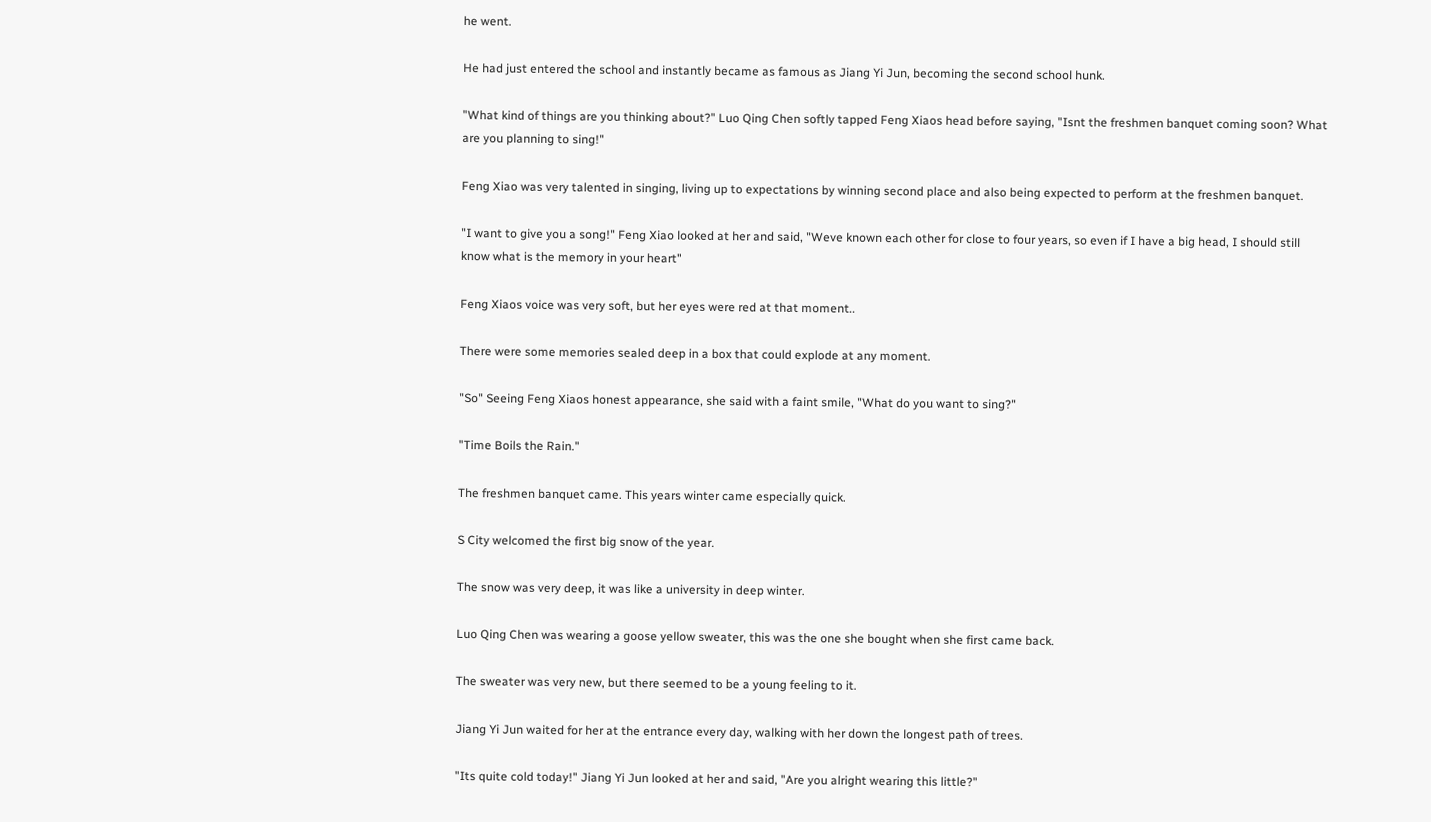he went.

He had just entered the school and instantly became as famous as Jiang Yi Jun, becoming the second school hunk.

"What kind of things are you thinking about?" Luo Qing Chen softly tapped Feng Xiaos head before saying, "Isnt the freshmen banquet coming soon? What are you planning to sing!"

Feng Xiao was very talented in singing, living up to expectations by winning second place and also being expected to perform at the freshmen banquet.

"I want to give you a song!" Feng Xiao looked at her and said, "Weve known each other for close to four years, so even if I have a big head, I should still know what is the memory in your heart"

Feng Xiaos voice was very soft, but her eyes were red at that moment..

There were some memories sealed deep in a box that could explode at any moment.

"So" Seeing Feng Xiaos honest appearance, she said with a faint smile, "What do you want to sing?"

"Time Boils the Rain."

The freshmen banquet came. This years winter came especially quick.

S City welcomed the first big snow of the year.

The snow was very deep, it was like a university in deep winter.

Luo Qing Chen was wearing a goose yellow sweater, this was the one she bought when she first came back.

The sweater was very new, but there seemed to be a young feeling to it.

Jiang Yi Jun waited for her at the entrance every day, walking with her down the longest path of trees.

"Its quite cold today!" Jiang Yi Jun looked at her and said, "Are you alright wearing this little?"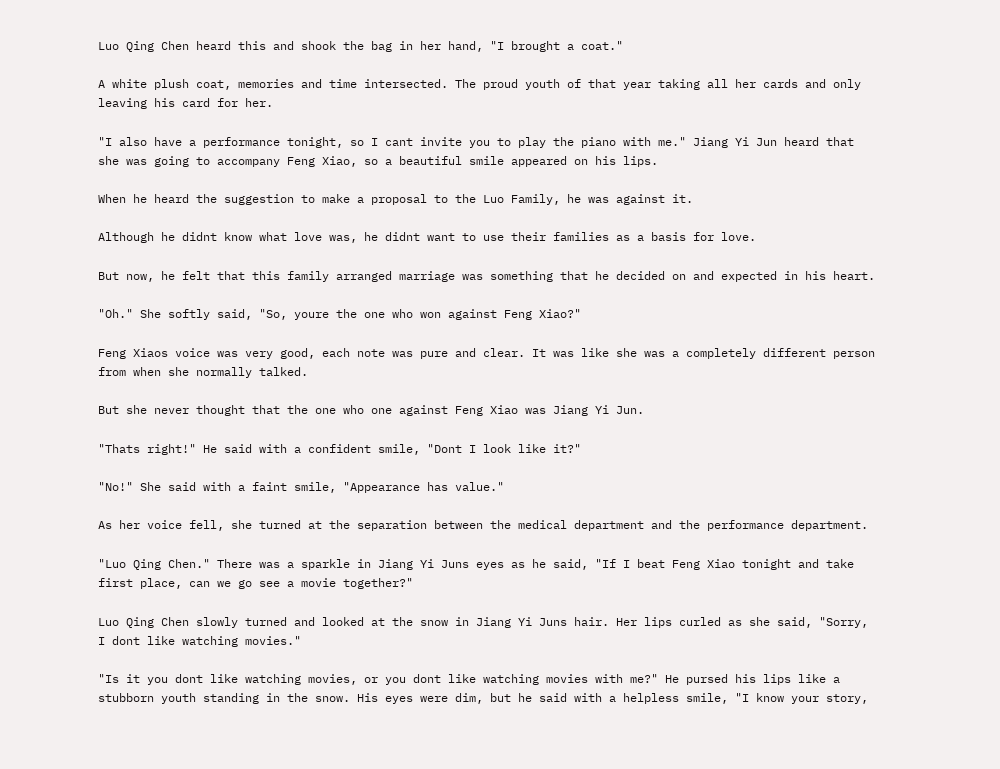Luo Qing Chen heard this and shook the bag in her hand, "I brought a coat."

A white plush coat, memories and time intersected. The proud youth of that year taking all her cards and only leaving his card for her.

"I also have a performance tonight, so I cant invite you to play the piano with me." Jiang Yi Jun heard that she was going to accompany Feng Xiao, so a beautiful smile appeared on his lips.

When he heard the suggestion to make a proposal to the Luo Family, he was against it.

Although he didnt know what love was, he didnt want to use their families as a basis for love.

But now, he felt that this family arranged marriage was something that he decided on and expected in his heart.

"Oh." She softly said, "So, youre the one who won against Feng Xiao?"

Feng Xiaos voice was very good, each note was pure and clear. It was like she was a completely different person from when she normally talked.

But she never thought that the one who one against Feng Xiao was Jiang Yi Jun.

"Thats right!" He said with a confident smile, "Dont I look like it?"

"No!" She said with a faint smile, "Appearance has value."

As her voice fell, she turned at the separation between the medical department and the performance department.

"Luo Qing Chen." There was a sparkle in Jiang Yi Juns eyes as he said, "If I beat Feng Xiao tonight and take first place, can we go see a movie together?"

Luo Qing Chen slowly turned and looked at the snow in Jiang Yi Juns hair. Her lips curled as she said, "Sorry, I dont like watching movies."

"Is it you dont like watching movies, or you dont like watching movies with me?" He pursed his lips like a stubborn youth standing in the snow. His eyes were dim, but he said with a helpless smile, "I know your story,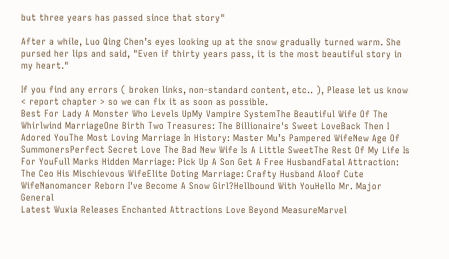but three years has passed since that story"

After a while, Luo Qing Chen’s eyes looking up at the snow gradually turned warm. She pursed her lips and said, "Even if thirty years pass, it is the most beautiful story in my heart."

If you find any errors ( broken links, non-standard content, etc.. ), Please let us know < report chapter > so we can fix it as soon as possible.
Best For Lady A Monster Who Levels UpMy Vampire SystemThe Beautiful Wife Of The Whirlwind MarriageOne Birth Two Treasures: The Billionaire's Sweet LoveBack Then I Adored YouThe Most Loving Marriage In History: Master Mu’s Pampered WifeNew Age Of SummonersPerfect Secret Love The Bad New Wife Is A Little SweetThe Rest Of My Life Is For YouFull Marks Hidden Marriage: Pick Up A Son Get A Free HusbandFatal Attraction: The Ceo His Mischievous WifeElite Doting Marriage: Crafty Husband Aloof Cute WifeNanomancer Reborn I've Become A Snow Girl?Hellbound With YouHello Mr. Major General
Latest Wuxia Releases Enchanted Attractions Love Beyond MeasureMarvel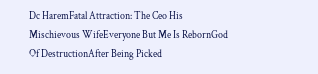Dc HaremFatal Attraction: The Ceo His Mischievous WifeEveryone But Me Is RebornGod Of DestructionAfter Being Picked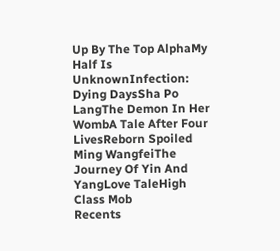Up By The Top AlphaMy Half Is UnknownInfection: Dying DaysSha Po LangThe Demon In Her WombA Tale After Four LivesReborn Spoiled Ming WangfeiThe Journey Of Yin And YangLove TaleHigh Class Mob
Recents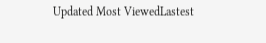Updated Most ViewedLastest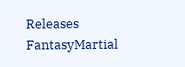Releases
FantasyMartial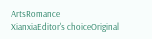ArtsRomance
XianxiaEditor's choiceOriginal